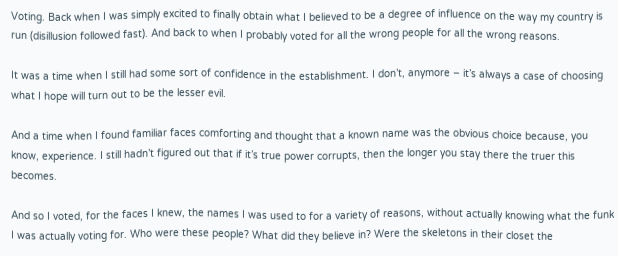Voting. Back when I was simply excited to finally obtain what I believed to be a degree of influence on the way my country is run (disillusion followed fast). And back to when I probably voted for all the wrong people for all the wrong reasons.

It was a time when I still had some sort of confidence in the establishment. I don’t, anymore – it’s always a case of choosing what I hope will turn out to be the lesser evil.

And a time when I found familiar faces comforting and thought that a known name was the obvious choice because, you know, experience. I still hadn’t figured out that if it’s true power corrupts, then the longer you stay there the truer this becomes.

And so I voted, for the faces I knew, the names I was used to for a variety of reasons, without actually knowing what the funk I was actually voting for. Who were these people? What did they believe in? Were the skeletons in their closet the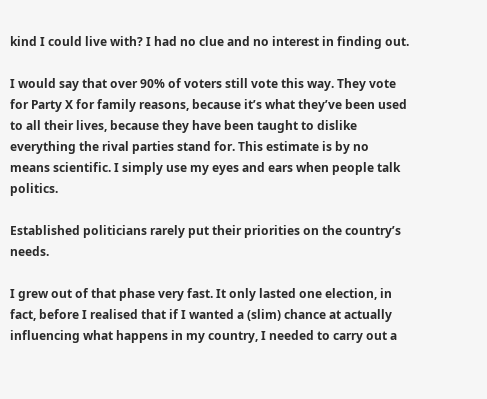kind I could live with? I had no clue and no interest in finding out.

I would say that over 90% of voters still vote this way. They vote for Party X for family reasons, because it’s what they’ve been used to all their lives, because they have been taught to dislike everything the rival parties stand for. This estimate is by no means scientific. I simply use my eyes and ears when people talk politics.

Established politicians rarely put their priorities on the country’s needs.

I grew out of that phase very fast. It only lasted one election, in fact, before I realised that if I wanted a (slim) chance at actually influencing what happens in my country, I needed to carry out a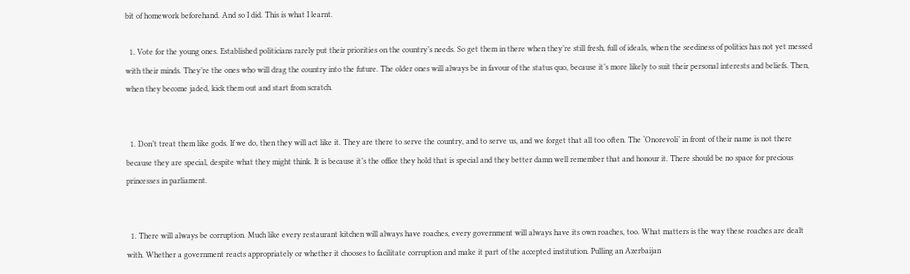bit of homework beforehand. And so I did. This is what I learnt.

  1. Vote for the young ones. Established politicians rarely put their priorities on the country’s needs. So get them in there when they’re still fresh, full of ideals, when the seediness of politics has not yet messed with their minds. They’re the ones who will drag the country into the future. The older ones will always be in favour of the status quo, because it’s more likely to suit their personal interests and beliefs. Then, when they become jaded, kick them out and start from scratch.


  1. Don’t treat them like gods. If we do, then they will act like it. They are there to serve the country, and to serve us, and we forget that all too often. The ‘Onorevoli’ in front of their name is not there because they are special, despite what they might think. It is because it’s the office they hold that is special and they better damn well remember that and honour it. There should be no space for precious princesses in parliament.


  1. There will always be corruption. Much like every restaurant kitchen will always have roaches, every government will always have its own roaches, too. What matters is the way these roaches are dealt with. Whether a government reacts appropriately or whether it chooses to facilitate corruption and make it part of the accepted institution. Pulling an Azerbaijan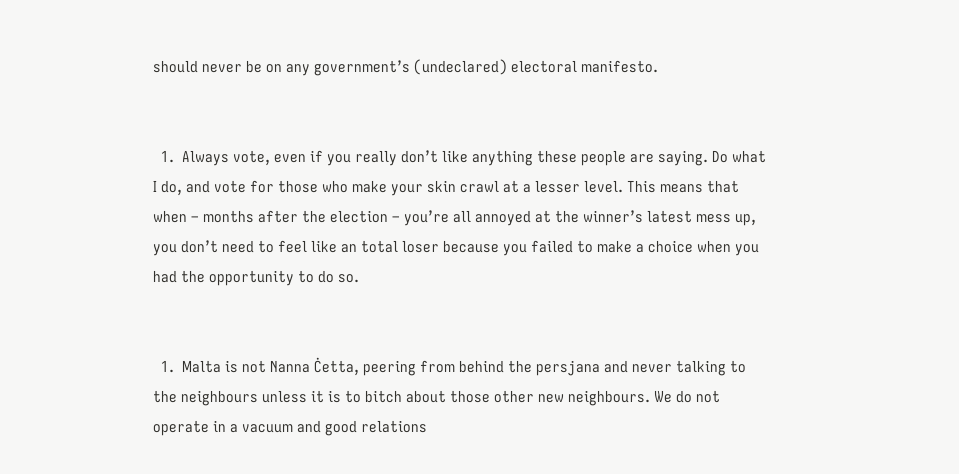should never be on any government’s (undeclared) electoral manifesto.


  1.  Always vote, even if you really don’t like anything these people are saying. Do what I do, and vote for those who make your skin crawl at a lesser level. This means that when – months after the election – you’re all annoyed at the winner’s latest mess up, you don’t need to feel like an total loser because you failed to make a choice when you had the opportunity to do so.


  1.  Malta is not Nanna Ċetta, peering from behind the persjana and never talking to the neighbours unless it is to bitch about those other new neighbours. We do not operate in a vacuum and good relations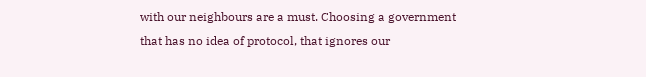with our neighbours are a must. Choosing a government that has no idea of protocol, that ignores our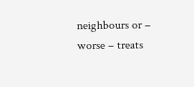neighbours or – worse – treats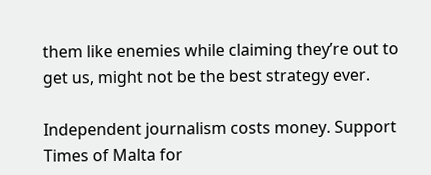them like enemies while claiming they’re out to get us, might not be the best strategy ever.

Independent journalism costs money. Support Times of Malta for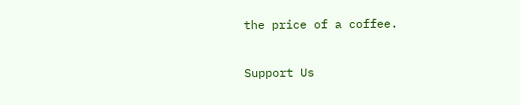the price of a coffee.

Support Us